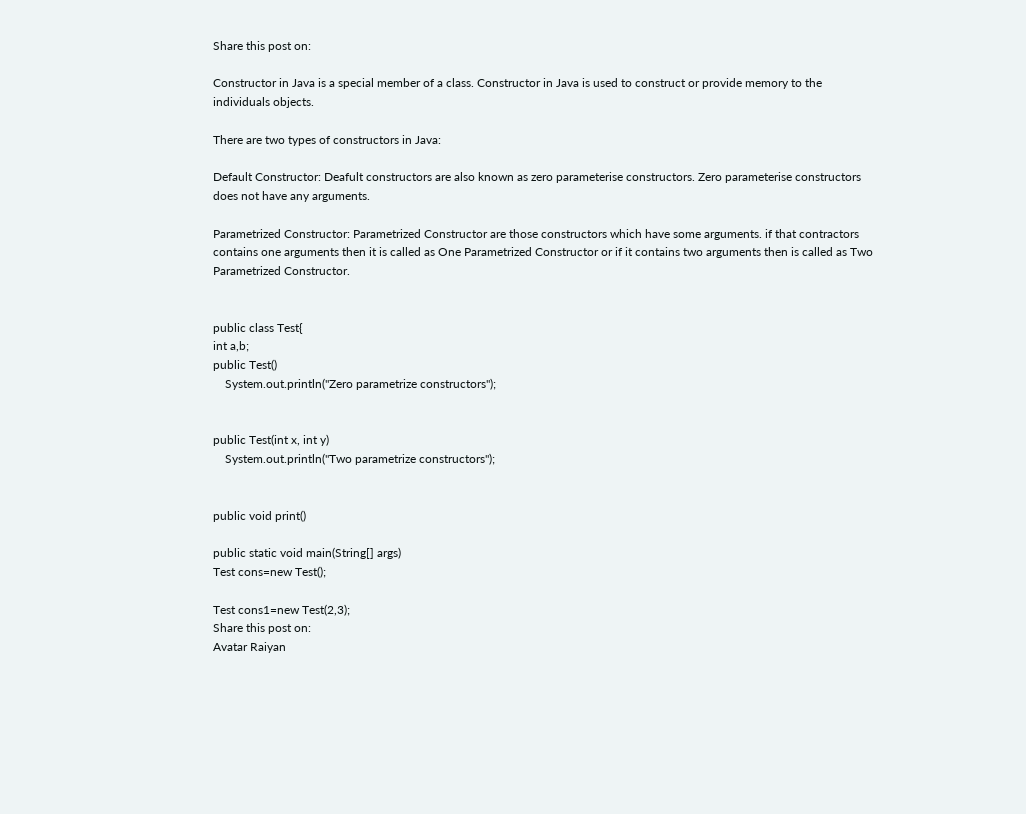Share this post on:

Constructor in Java is a special member of a class. Constructor in Java is used to construct or provide memory to the individuals objects.

There are two types of constructors in Java:

Default Constructor: Deafult constructors are also known as zero parameterise constructors. Zero parameterise constructors does not have any arguments.

Parametrized Constructor: Parametrized Constructor are those constructors which have some arguments. if that contractors contains one arguments then it is called as One Parametrized Constructor or if it contains two arguments then is called as Two Parametrized Constructor.


public class Test{
int a,b;
public Test()
    System.out.println("Zero parametrize constructors");


public Test(int x, int y)
    System.out.println("Two parametrize constructors");


public void print()

public static void main(String[] args)
Test cons=new Test();

Test cons1=new Test(2,3);
Share this post on:
Avatar Raiyan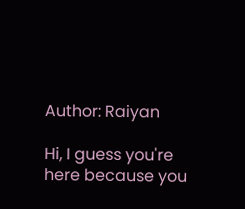Author: Raiyan

Hi, I guess you're here because you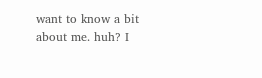want to know a bit about me. huh? I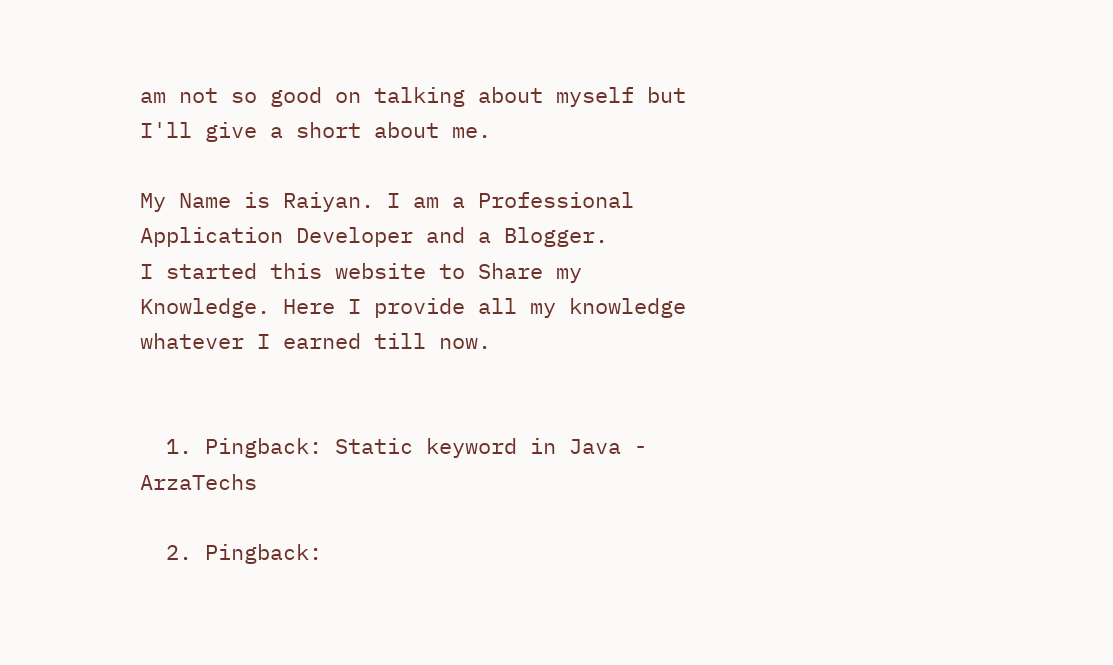am not so good on talking about myself but I'll give a short about me.

My Name is Raiyan. I am a Professional Application Developer and a Blogger.
I started this website to Share my Knowledge. Here I provide all my knowledge whatever I earned till now.


  1. Pingback: Static keyword in Java - ArzaTechs

  2. Pingback: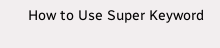How to Use Super Keyword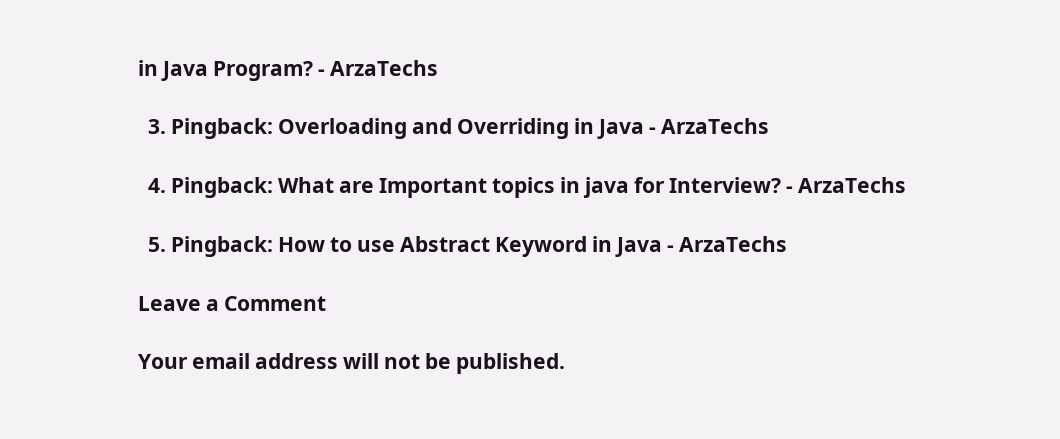in Java Program? - ArzaTechs

  3. Pingback: Overloading and Overriding in Java - ArzaTechs

  4. Pingback: What are Important topics in java for Interview? - ArzaTechs

  5. Pingback: How to use Abstract Keyword in Java - ArzaTechs

Leave a Comment

Your email address will not be published.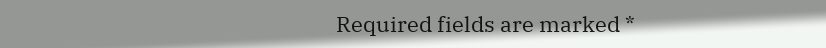Required fields are marked *